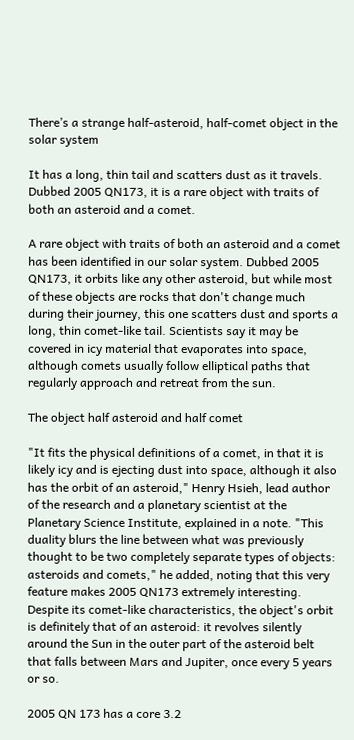There’s a strange half-asteroid, half-comet object in the solar system

It has a long, thin tail and scatters dust as it travels. Dubbed 2005 QN173, it is a rare object with traits of both an asteroid and a comet.

A rare object with traits of both an asteroid and a comet has been identified in our solar system. Dubbed 2005 QN173, it orbits like any other asteroid, but while most of these objects are rocks that don't change much during their journey, this one scatters dust and sports a long, thin comet-like tail. Scientists say it may be covered in icy material that evaporates into space, although comets usually follow elliptical paths that regularly approach and retreat from the sun.

The object half asteroid and half comet

"It fits the physical definitions of a comet, in that it is likely icy and is ejecting dust into space, although it also has the orbit of an asteroid," Henry Hsieh, lead author of the research and a planetary scientist at the Planetary Science Institute, explained in a note. "This duality blurs the line between what was previously thought to be two completely separate types of objects: asteroids and comets," he added, noting that this very feature makes 2005 QN173 extremely interesting. Despite its comet-like characteristics, the object's orbit is definitely that of an asteroid: it revolves silently around the Sun in the outer part of the asteroid belt that falls between Mars and Jupiter, once every 5 years or so.

2005 QN 173 has a core 3.2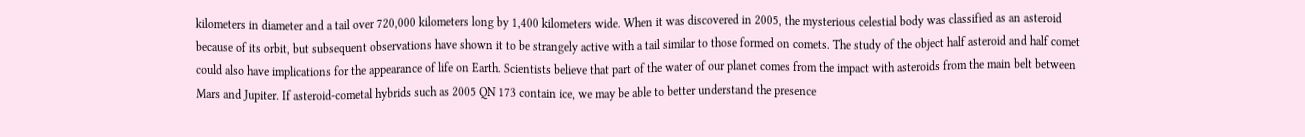kilometers in diameter and a tail over 720,000 kilometers long by 1,400 kilometers wide. When it was discovered in 2005, the mysterious celestial body was classified as an asteroid because of its orbit, but subsequent observations have shown it to be strangely active with a tail similar to those formed on comets. The study of the object half asteroid and half comet could also have implications for the appearance of life on Earth. Scientists believe that part of the water of our planet comes from the impact with asteroids from the main belt between Mars and Jupiter. If asteroid-cometal hybrids such as 2005 QN 173 contain ice, we may be able to better understand the presence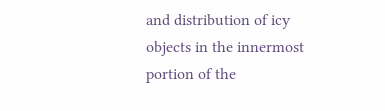and distribution of icy objects in the innermost portion of the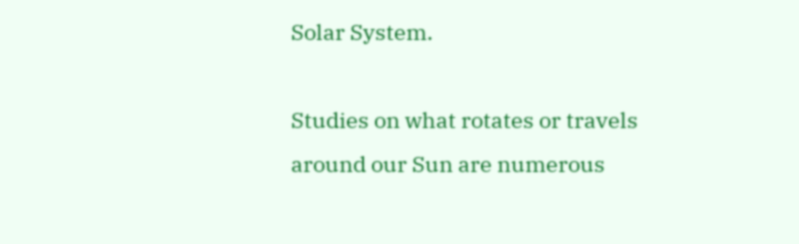Solar System.

Studies on what rotates or travels around our Sun are numerous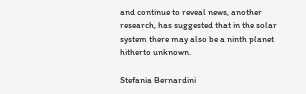and continue to reveal news, another research, has suggested that in the solar system there may also be a ninth planet hitherto unknown.

Stefania Bernardini